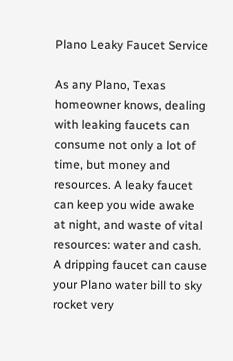Plano Leaky Faucet Service

As any Plano, Texas homeowner knows, dealing with leaking faucets can consume not only a lot of time, but money and resources. A leaky faucet can keep you wide awake at night, and waste of vital resources: water and cash. A dripping faucet can cause your Plano water bill to sky rocket very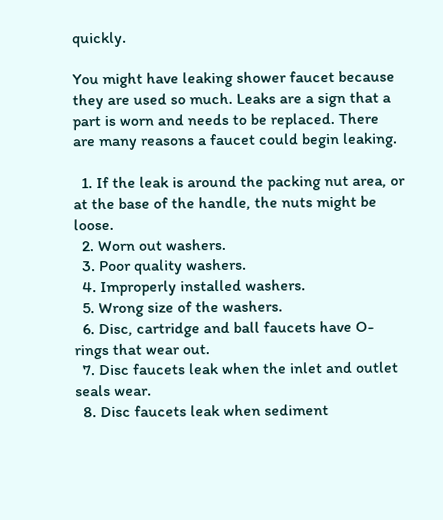quickly.

You might have leaking shower faucet because they are used so much. Leaks are a sign that a part is worn and needs to be replaced. There are many reasons a faucet could begin leaking.

  1. If the leak is around the packing nut area, or at the base of the handle, the nuts might be loose.
  2. Worn out washers.
  3. Poor quality washers.
  4. Improperly installed washers.
  5. Wrong size of the washers.
  6. Disc, cartridge and ball faucets have O-rings that wear out.
  7. Disc faucets leak when the inlet and outlet seals wear.
  8. Disc faucets leak when sediment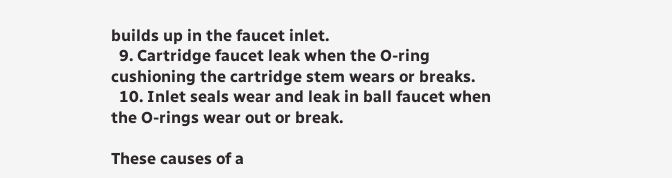builds up in the faucet inlet.
  9. Cartridge faucet leak when the O-ring cushioning the cartridge stem wears or breaks.
  10. Inlet seals wear and leak in ball faucet when the O-rings wear out or break.

These causes of a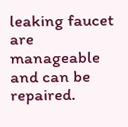leaking faucet are manageable and can be repaired.